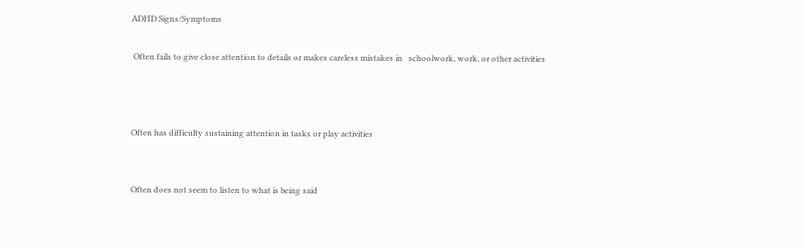ADHD Signs/Symptoms

 Often fails to give close attention to details or makes careless mistakes in   schoolwork, work, or other activities



Often has difficulty sustaining attention in tasks or play activities


Often does not seem to listen to what is being said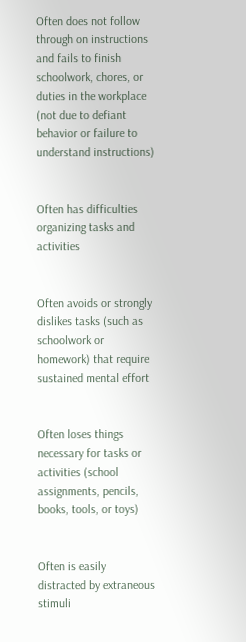Often does not follow through on instructions and fails to finish schoolwork, chores, or duties in the workplace (not due to defiant behavior or failure to understand instructions)


Often has difficulties organizing tasks and activities


Often avoids or strongly dislikes tasks (such as schoolwork or homework) that require sustained mental effort


Often loses things necessary for tasks or activities (school assignments, pencils, books, tools, or toys)


Often is easily distracted by extraneous stimuli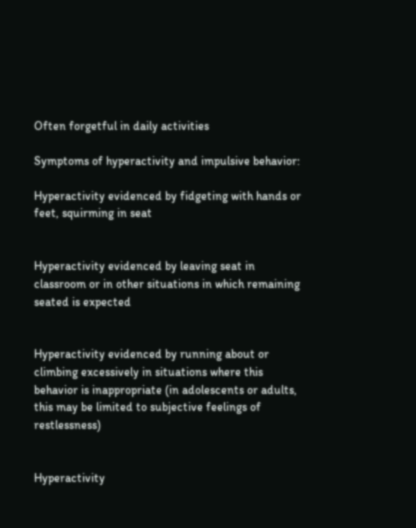Often forgetful in daily activities

Symptoms of hyperactivity and impulsive behavior:

Hyperactivity evidenced by fidgeting with hands or feet, squirming in seat


Hyperactivity evidenced by leaving seat in classroom or in other situations in which remaining seated is expected


Hyperactivity evidenced by running about or climbing excessively in situations where this behavior is inappropriate (in adolescents or adults, this may be limited to subjective feelings of restlessness)


Hyperactivity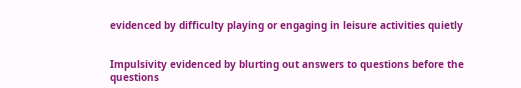evidenced by difficulty playing or engaging in leisure activities quietly


Impulsivity evidenced by blurting out answers to questions before the questions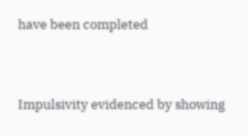have been completed


Impulsivity evidenced by showing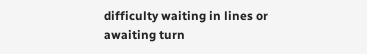difficulty waiting in lines or awaiting turn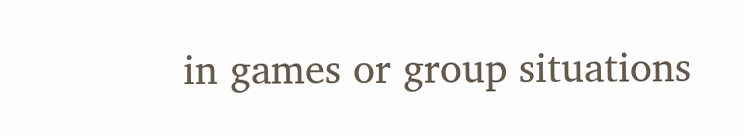in games or group situations